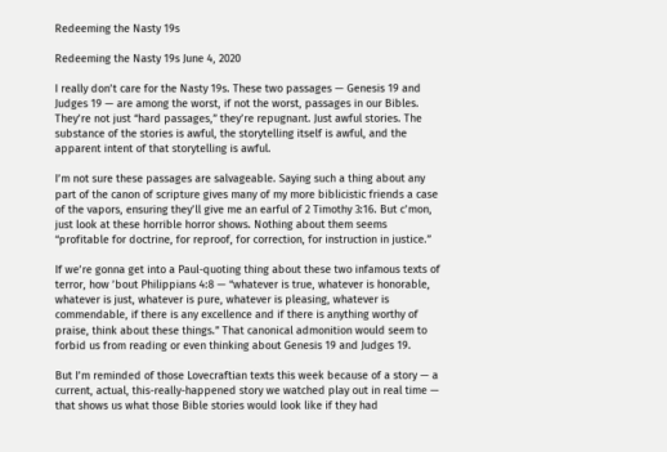Redeeming the Nasty 19s

Redeeming the Nasty 19s June 4, 2020

I really don’t care for the Nasty 19s. These two passages — Genesis 19 and Judges 19 — are among the worst, if not the worst, passages in our Bibles. They’re not just “hard passages,” they’re repugnant. Just awful stories. The substance of the stories is awful, the storytelling itself is awful, and the apparent intent of that storytelling is awful.

I’m not sure these passages are salvageable. Saying such a thing about any part of the canon of scripture gives many of my more biblicistic friends a case of the vapors, ensuring they’ll give me an earful of 2 Timothy 3:16. But c’mon, just look at these horrible horror shows. Nothing about them seems “profitable for doctrine, for reproof, for correction, for instruction in justice.”

If we’re gonna get into a Paul-quoting thing about these two infamous texts of terror, how ’bout Philippians 4:8 — “whatever is true, whatever is honorable, whatever is just, whatever is pure, whatever is pleasing, whatever is commendable, if there is any excellence and if there is anything worthy of praise, think about these things.” That canonical admonition would seem to forbid us from reading or even thinking about Genesis 19 and Judges 19.

But I’m reminded of those Lovecraftian texts this week because of a story — a current, actual, this-really-happened story we watched play out in real time — that shows us what those Bible stories would look like if they had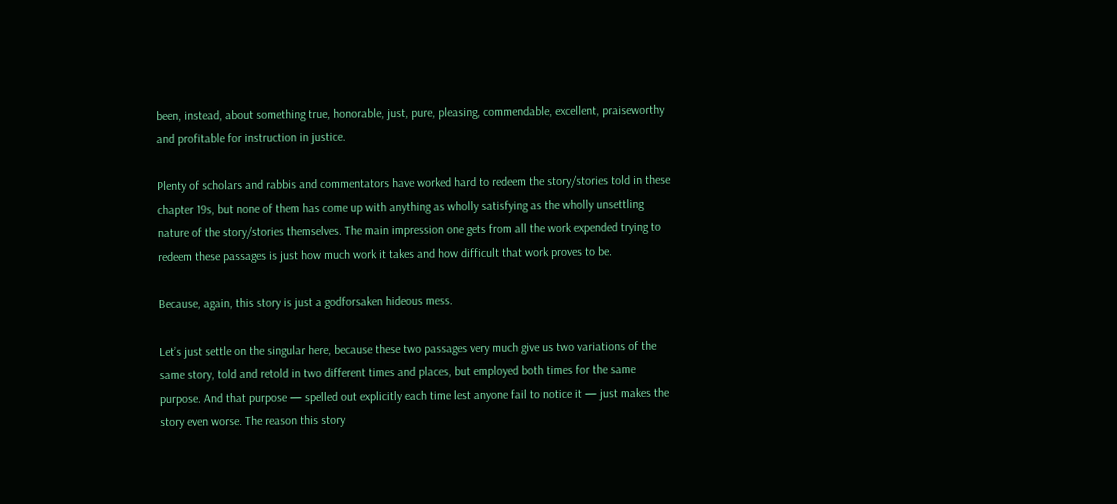been, instead, about something true, honorable, just, pure, pleasing, commendable, excellent, praiseworthy and profitable for instruction in justice.

Plenty of scholars and rabbis and commentators have worked hard to redeem the story/stories told in these chapter 19s, but none of them has come up with anything as wholly satisfying as the wholly unsettling nature of the story/stories themselves. The main impression one gets from all the work expended trying to redeem these passages is just how much work it takes and how difficult that work proves to be.

Because, again, this story is just a godforsaken hideous mess.

Let’s just settle on the singular here, because these two passages very much give us two variations of the same story, told and retold in two different times and places, but employed both times for the same purpose. And that purpose — spelled out explicitly each time lest anyone fail to notice it — just makes the story even worse. The reason this story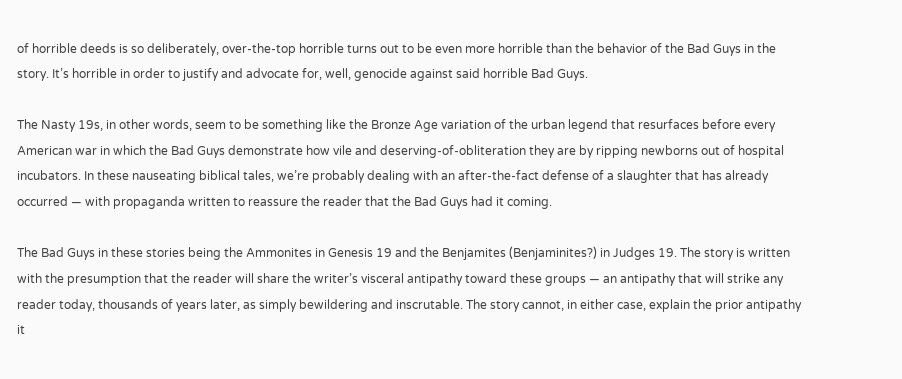of horrible deeds is so deliberately, over-the-top horrible turns out to be even more horrible than the behavior of the Bad Guys in the story. It’s horrible in order to justify and advocate for, well, genocide against said horrible Bad Guys.

The Nasty 19s, in other words, seem to be something like the Bronze Age variation of the urban legend that resurfaces before every American war in which the Bad Guys demonstrate how vile and deserving-of-obliteration they are by ripping newborns out of hospital incubators. In these nauseating biblical tales, we’re probably dealing with an after-the-fact defense of a slaughter that has already occurred — with propaganda written to reassure the reader that the Bad Guys had it coming.

The Bad Guys in these stories being the Ammonites in Genesis 19 and the Benjamites (Benjaminites?) in Judges 19. The story is written with the presumption that the reader will share the writer’s visceral antipathy toward these groups — an antipathy that will strike any reader today, thousands of years later, as simply bewildering and inscrutable. The story cannot, in either case, explain the prior antipathy it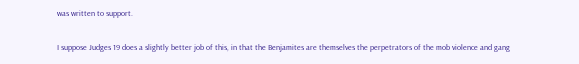was written to support.

I suppose Judges 19 does a slightly better job of this, in that the Benjamites are themselves the perpetrators of the mob violence and gang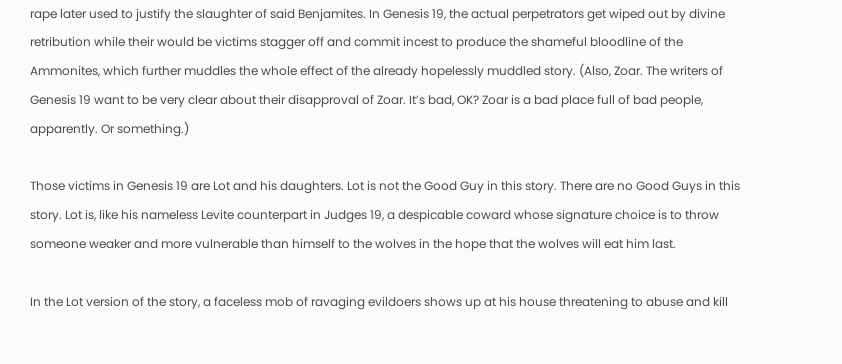rape later used to justify the slaughter of said Benjamites. In Genesis 19, the actual perpetrators get wiped out by divine retribution while their would be victims stagger off and commit incest to produce the shameful bloodline of the Ammonites, which further muddles the whole effect of the already hopelessly muddled story. (Also, Zoar. The writers of Genesis 19 want to be very clear about their disapproval of Zoar. It’s bad, OK? Zoar is a bad place full of bad people, apparently. Or something.)

Those victims in Genesis 19 are Lot and his daughters. Lot is not the Good Guy in this story. There are no Good Guys in this story. Lot is, like his nameless Levite counterpart in Judges 19, a despicable coward whose signature choice is to throw someone weaker and more vulnerable than himself to the wolves in the hope that the wolves will eat him last.

In the Lot version of the story, a faceless mob of ravaging evildoers shows up at his house threatening to abuse and kill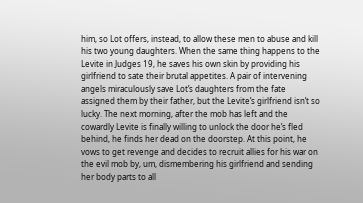him, so Lot offers, instead, to allow these men to abuse and kill his two young daughters. When the same thing happens to the Levite in Judges 19, he saves his own skin by providing his girlfriend to sate their brutal appetites. A pair of intervening angels miraculously save Lot’s daughters from the fate assigned them by their father, but the Levite’s girlfriend isn’t so lucky. The next morning, after the mob has left and the cowardly Levite is finally willing to unlock the door he’s fled behind, he finds her dead on the doorstep. At this point, he vows to get revenge and decides to recruit allies for his war on the evil mob by, um, dismembering his girlfriend and sending her body parts to all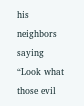his neighbors saying “Look what those evil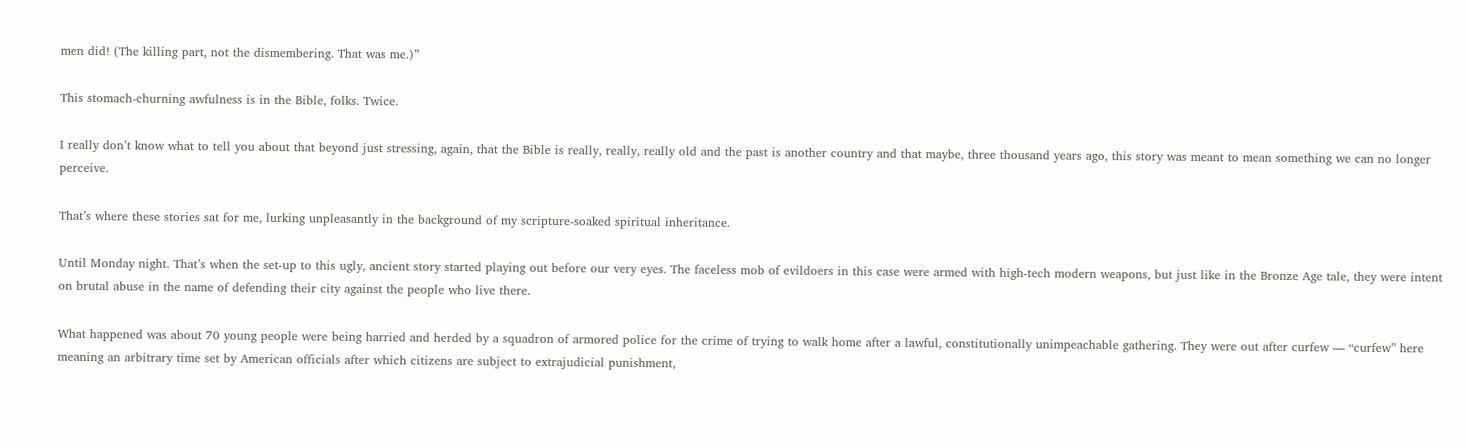men did! (The killing part, not the dismembering. That was me.)”

This stomach-churning awfulness is in the Bible, folks. Twice.

I really don’t know what to tell you about that beyond just stressing, again, that the Bible is really, really, really old and the past is another country and that maybe, three thousand years ago, this story was meant to mean something we can no longer perceive.

That’s where these stories sat for me, lurking unpleasantly in the background of my scripture-soaked spiritual inheritance.

Until Monday night. That’s when the set-up to this ugly, ancient story started playing out before our very eyes. The faceless mob of evildoers in this case were armed with high-tech modern weapons, but just like in the Bronze Age tale, they were intent on brutal abuse in the name of defending their city against the people who live there.

What happened was about 70 young people were being harried and herded by a squadron of armored police for the crime of trying to walk home after a lawful, constitutionally unimpeachable gathering. They were out after curfew — “curfew” here meaning an arbitrary time set by American officials after which citizens are subject to extrajudicial punishment,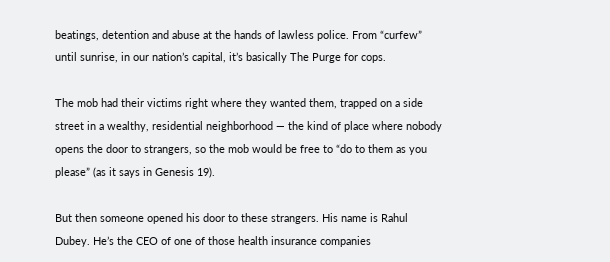beatings, detention and abuse at the hands of lawless police. From “curfew” until sunrise, in our nation’s capital, it’s basically The Purge for cops.

The mob had their victims right where they wanted them, trapped on a side street in a wealthy, residential neighborhood — the kind of place where nobody opens the door to strangers, so the mob would be free to “do to them as you please” (as it says in Genesis 19).

But then someone opened his door to these strangers. His name is Rahul Dubey. He’s the CEO of one of those health insurance companies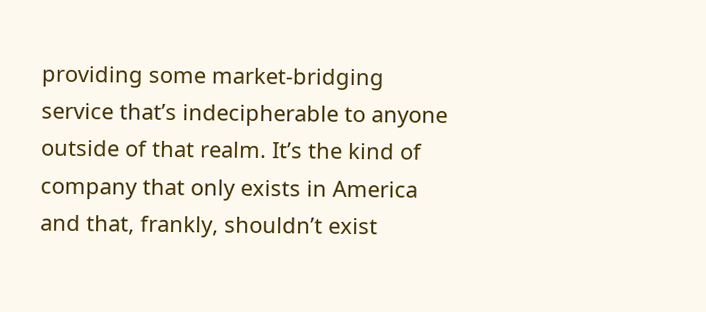providing some market-bridging service that’s indecipherable to anyone outside of that realm. It’s the kind of company that only exists in America and that, frankly, shouldn’t exist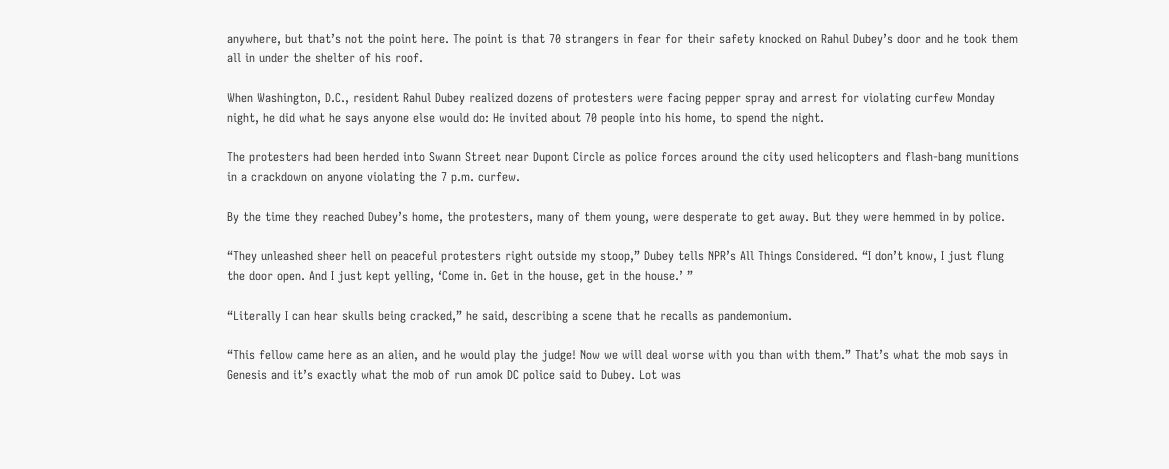anywhere, but that’s not the point here. The point is that 70 strangers in fear for their safety knocked on Rahul Dubey’s door and he took them all in under the shelter of his roof.

When Washington, D.C., resident Rahul Dubey realized dozens of protesters were facing pepper spray and arrest for violating curfew Monday night, he did what he says anyone else would do: He invited about 70 people into his home, to spend the night.

The protesters had been herded into Swann Street near Dupont Circle as police forces around the city used helicopters and flash-bang munitions in a crackdown on anyone violating the 7 p.m. curfew.

By the time they reached Dubey’s home, the protesters, many of them young, were desperate to get away. But they were hemmed in by police.

“They unleashed sheer hell on peaceful protesters right outside my stoop,” Dubey tells NPR’s All Things Considered. “I don’t know, I just flung the door open. And I just kept yelling, ‘Come in. Get in the house, get in the house.’ ”

“Literally I can hear skulls being cracked,” he said, describing a scene that he recalls as pandemonium.

“This fellow came here as an alien, and he would play the judge! Now we will deal worse with you than with them.” That’s what the mob says in Genesis and it’s exactly what the mob of run amok DC police said to Dubey. Lot was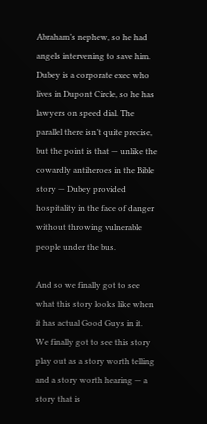Abraham’s nephew, so he had angels intervening to save him. Dubey is a corporate exec who lives in Dupont Circle, so he has lawyers on speed dial. The parallel there isn’t quite precise, but the point is that — unlike the cowardly antiheroes in the Bible story — Dubey provided hospitality in the face of danger without throwing vulnerable people under the bus.

And so we finally got to see what this story looks like when it has actual Good Guys in it. We finally got to see this story play out as a story worth telling and a story worth hearing — a story that is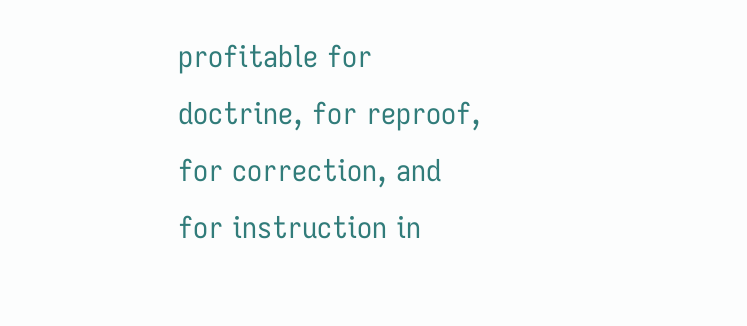profitable for doctrine, for reproof, for correction, and for instruction in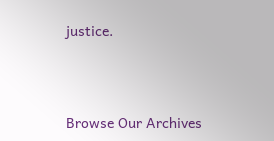justice.



Browse Our Archives